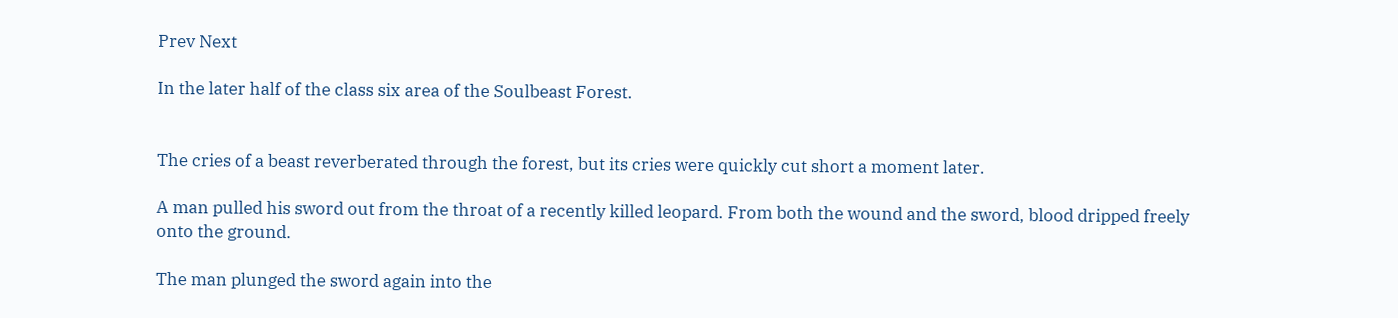Prev Next

In the later half of the class six area of the Soulbeast Forest.


The cries of a beast reverberated through the forest, but its cries were quickly cut short a moment later.

A man pulled his sword out from the throat of a recently killed leopard. From both the wound and the sword, blood dripped freely onto the ground.

The man plunged the sword again into the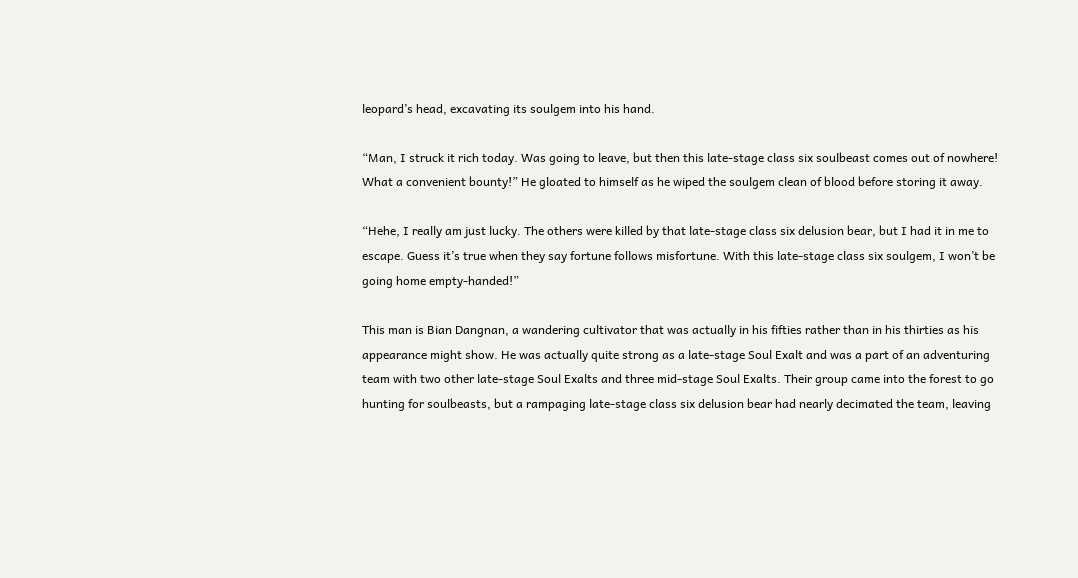leopard’s head, excavating its soulgem into his hand.

“Man, I struck it rich today. Was going to leave, but then this late-stage class six soulbeast comes out of nowhere! What a convenient bounty!” He gloated to himself as he wiped the soulgem clean of blood before storing it away.

“Hehe, I really am just lucky. The others were killed by that late-stage class six delusion bear, but I had it in me to escape. Guess it’s true when they say fortune follows misfortune. With this late-stage class six soulgem, I won’t be going home empty-handed!”

This man is Bian Dangnan, a wandering cultivator that was actually in his fifties rather than in his thirties as his appearance might show. He was actually quite strong as a late-stage Soul Exalt and was a part of an adventuring team with two other late-stage Soul Exalts and three mid-stage Soul Exalts. Their group came into the forest to go hunting for soulbeasts, but a rampaging late-stage class six delusion bear had nearly decimated the team, leaving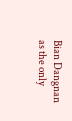Bian Dangnan as the only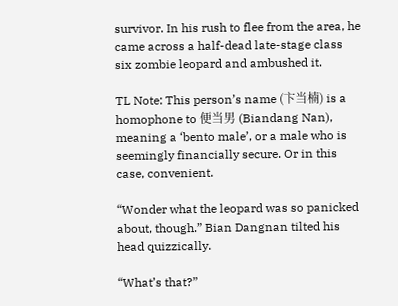survivor. In his rush to flee from the area, he came across a half-dead late-stage class six zombie leopard and ambushed it.

TL Note: This person’s name (卞当楠) is a homophone to 便当男 (Biandang Nan), meaning a ‘bento male’, or a male who is seemingly financially secure. Or in this case, convenient.

“Wonder what the leopard was so panicked about, though.” Bian Dangnan tilted his head quizzically.

“What’s that?”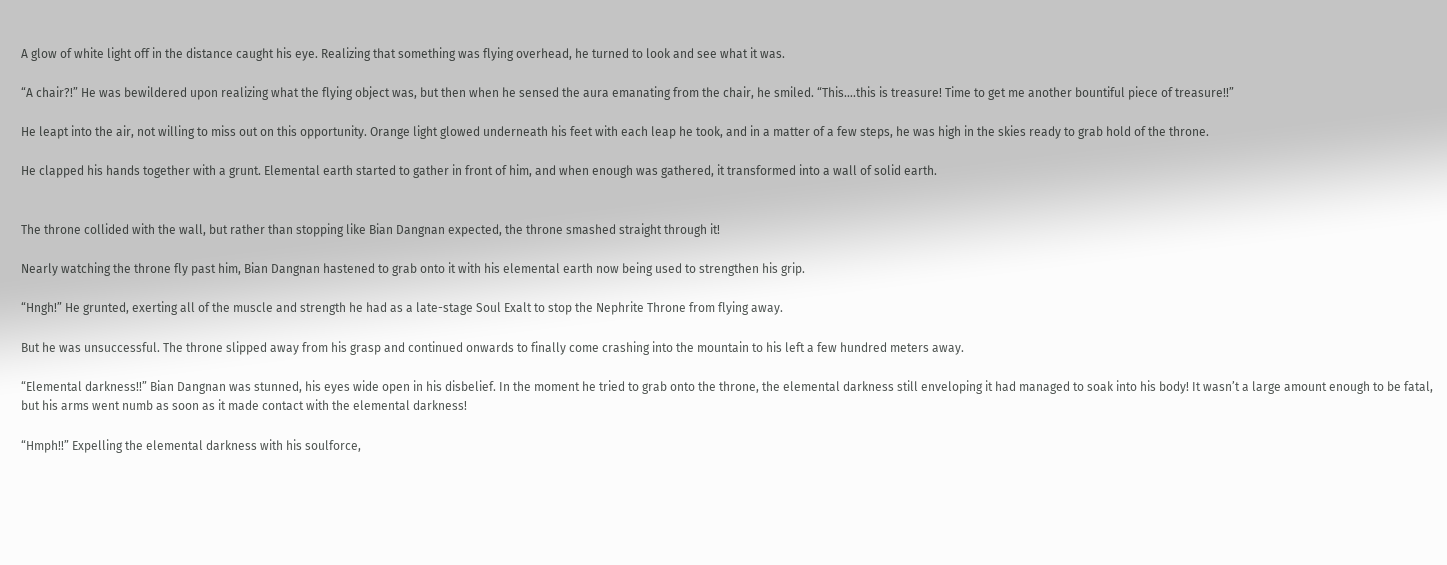A glow of white light off in the distance caught his eye. Realizing that something was flying overhead, he turned to look and see what it was.

“A chair?!” He was bewildered upon realizing what the flying object was, but then when he sensed the aura emanating from the chair, he smiled. “This….this is treasure! Time to get me another bountiful piece of treasure!!”

He leapt into the air, not willing to miss out on this opportunity. Orange light glowed underneath his feet with each leap he took, and in a matter of a few steps, he was high in the skies ready to grab hold of the throne.

He clapped his hands together with a grunt. Elemental earth started to gather in front of him, and when enough was gathered, it transformed into a wall of solid earth.


The throne collided with the wall, but rather than stopping like Bian Dangnan expected, the throne smashed straight through it!

Nearly watching the throne fly past him, Bian Dangnan hastened to grab onto it with his elemental earth now being used to strengthen his grip.

“Hngh!” He grunted, exerting all of the muscle and strength he had as a late-stage Soul Exalt to stop the Nephrite Throne from flying away.

But he was unsuccessful. The throne slipped away from his grasp and continued onwards to finally come crashing into the mountain to his left a few hundred meters away.

“Elemental darkness!!” Bian Dangnan was stunned, his eyes wide open in his disbelief. In the moment he tried to grab onto the throne, the elemental darkness still enveloping it had managed to soak into his body! It wasn’t a large amount enough to be fatal, but his arms went numb as soon as it made contact with the elemental darkness!

“Hmph!!” Expelling the elemental darkness with his soulforce,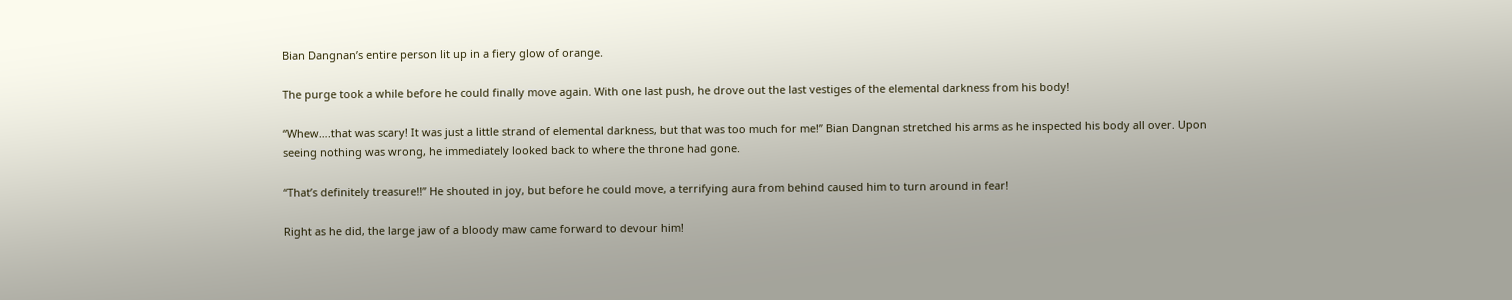Bian Dangnan’s entire person lit up in a fiery glow of orange.

The purge took a while before he could finally move again. With one last push, he drove out the last vestiges of the elemental darkness from his body!

“Whew….that was scary! It was just a little strand of elemental darkness, but that was too much for me!” Bian Dangnan stretched his arms as he inspected his body all over. Upon seeing nothing was wrong, he immediately looked back to where the throne had gone.

“That’s definitely treasure!!” He shouted in joy, but before he could move, a terrifying aura from behind caused him to turn around in fear!

Right as he did, the large jaw of a bloody maw came forward to devour him!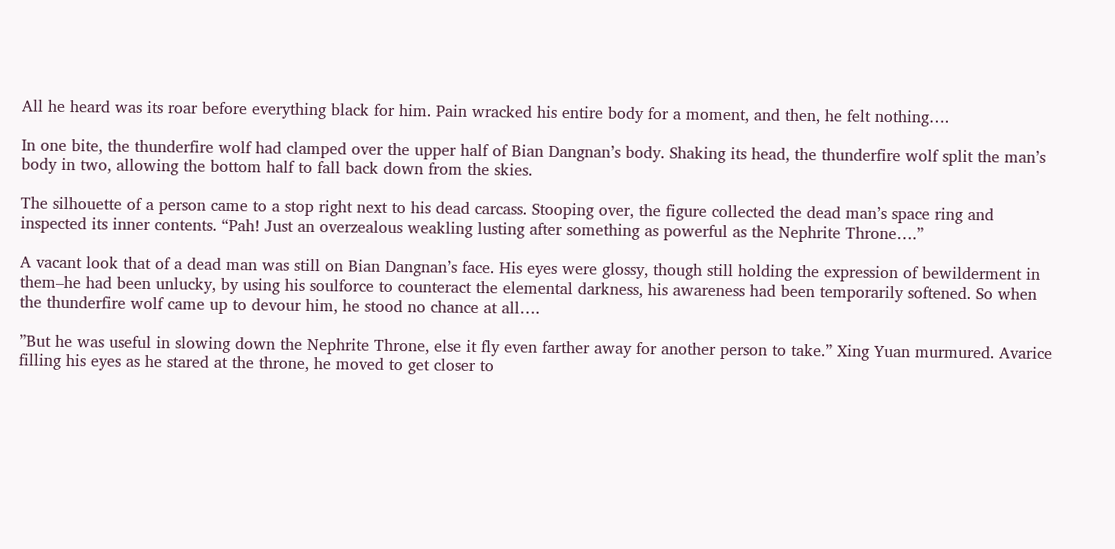All he heard was its roar before everything black for him. Pain wracked his entire body for a moment, and then, he felt nothing….

In one bite, the thunderfire wolf had clamped over the upper half of Bian Dangnan’s body. Shaking its head, the thunderfire wolf split the man’s body in two, allowing the bottom half to fall back down from the skies.

The silhouette of a person came to a stop right next to his dead carcass. Stooping over, the figure collected the dead man’s space ring and inspected its inner contents. “Pah! Just an overzealous weakling lusting after something as powerful as the Nephrite Throne….”

A vacant look that of a dead man was still on Bian Dangnan’s face. His eyes were glossy, though still holding the expression of bewilderment in them–he had been unlucky, by using his soulforce to counteract the elemental darkness, his awareness had been temporarily softened. So when the thunderfire wolf came up to devour him, he stood no chance at all….

”But he was useful in slowing down the Nephrite Throne, else it fly even farther away for another person to take.” Xing Yuan murmured. Avarice filling his eyes as he stared at the throne, he moved to get closer to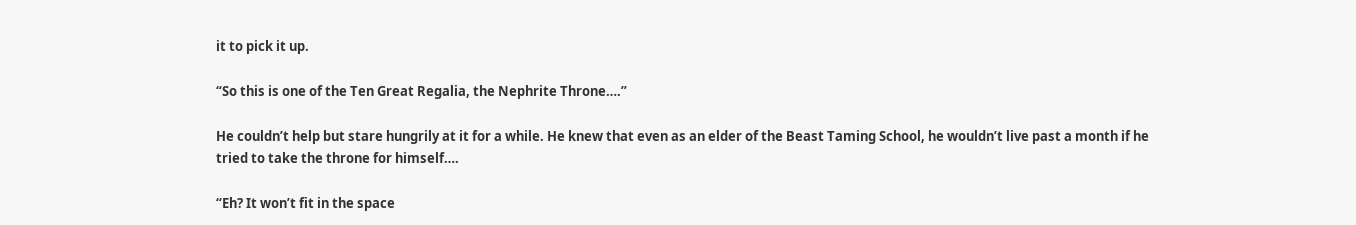it to pick it up.

“So this is one of the Ten Great Regalia, the Nephrite Throne….”

He couldn’t help but stare hungrily at it for a while. He knew that even as an elder of the Beast Taming School, he wouldn’t live past a month if he tried to take the throne for himself….

“Eh? It won’t fit in the space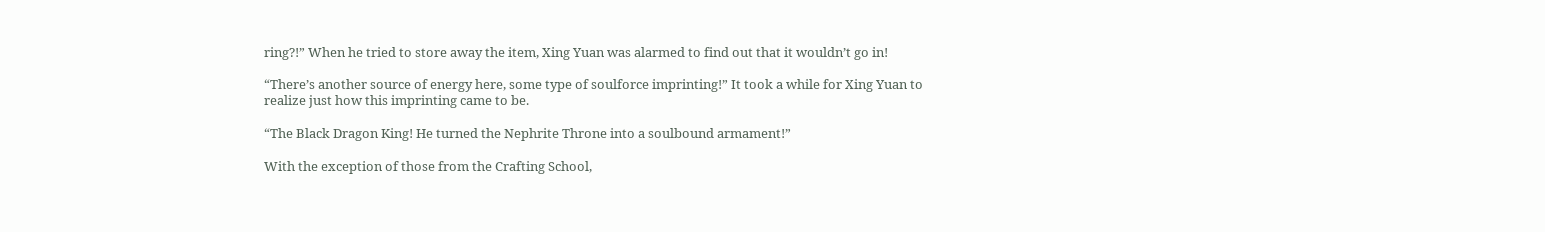ring?!” When he tried to store away the item, Xing Yuan was alarmed to find out that it wouldn’t go in!

“There’s another source of energy here, some type of soulforce imprinting!” It took a while for Xing Yuan to realize just how this imprinting came to be.

“The Black Dragon King! He turned the Nephrite Throne into a soulbound armament!”

With the exception of those from the Crafting School,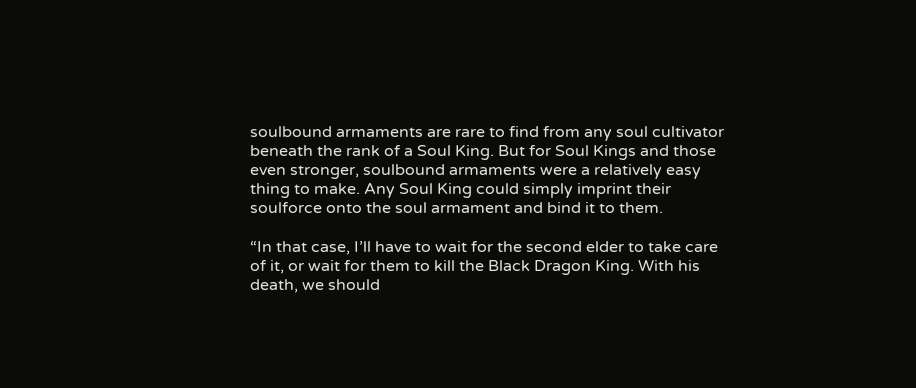soulbound armaments are rare to find from any soul cultivator beneath the rank of a Soul King. But for Soul Kings and those even stronger, soulbound armaments were a relatively easy thing to make. Any Soul King could simply imprint their soulforce onto the soul armament and bind it to them.

“In that case, I’ll have to wait for the second elder to take care of it, or wait for them to kill the Black Dragon King. With his death, we should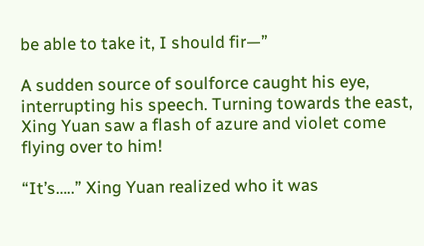be able to take it, I should fir—”

A sudden source of soulforce caught his eye, interrupting his speech. Turning towards the east, Xing Yuan saw a flash of azure and violet come flying over to him!

“It’s…..” Xing Yuan realized who it was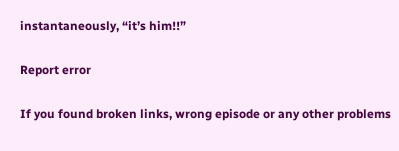instantaneously, “it’s him!!”

Report error

If you found broken links, wrong episode or any other problems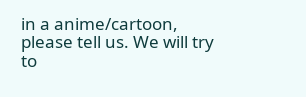in a anime/cartoon, please tell us. We will try to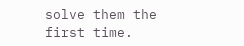solve them the first time.